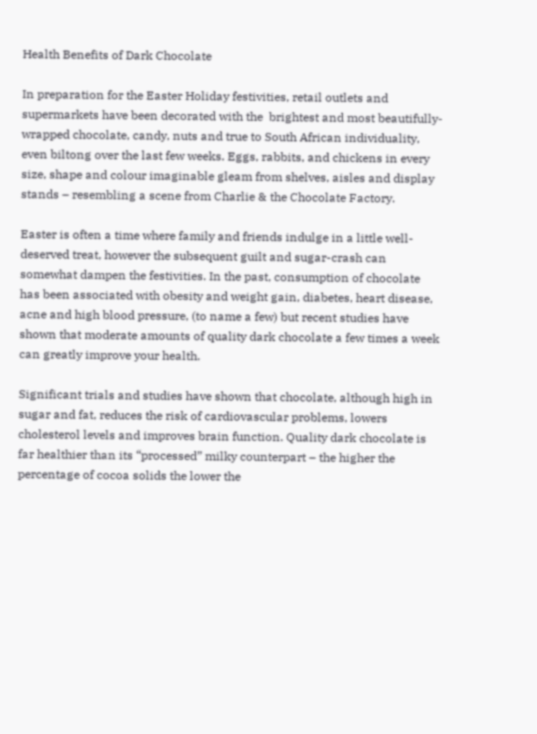Health Benefits of Dark Chocolate

In preparation for the Easter Holiday festivities, retail outlets and supermarkets have been decorated with the  brightest and most beautifully-wrapped chocolate, candy, nuts and true to South African individuality, even biltong over the last few weeks. Eggs, rabbits, and chickens in every size, shape and colour imaginable gleam from shelves, aisles and display stands – resembling a scene from Charlie & the Chocolate Factory.

Easter is often a time where family and friends indulge in a little well-deserved treat, however the subsequent guilt and sugar-crash can somewhat dampen the festivities. In the past, consumption of chocolate has been associated with obesity and weight gain, diabetes, heart disease, acne and high blood pressure, (to name a few) but recent studies have shown that moderate amounts of quality dark chocolate a few times a week can greatly improve your health.

Significant trials and studies have shown that chocolate, although high in sugar and fat, reduces the risk of cardiovascular problems, lowers cholesterol levels and improves brain function. Quality dark chocolate is far healthier than its “processed” milky counterpart – the higher the percentage of cocoa solids the lower the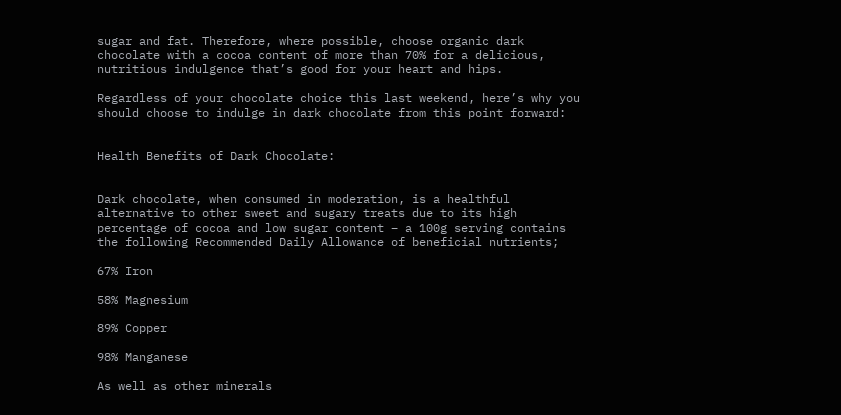sugar and fat. Therefore, where possible, choose organic dark chocolate with a cocoa content of more than 70% for a delicious, nutritious indulgence that’s good for your heart and hips.

Regardless of your chocolate choice this last weekend, here’s why you should choose to indulge in dark chocolate from this point forward:


Health Benefits of Dark Chocolate:


Dark chocolate, when consumed in moderation, is a healthful alternative to other sweet and sugary treats due to its high percentage of cocoa and low sugar content – a 100g serving contains the following Recommended Daily Allowance of beneficial nutrients;

67% Iron

58% Magnesium

89% Copper

98% Manganese

As well as other minerals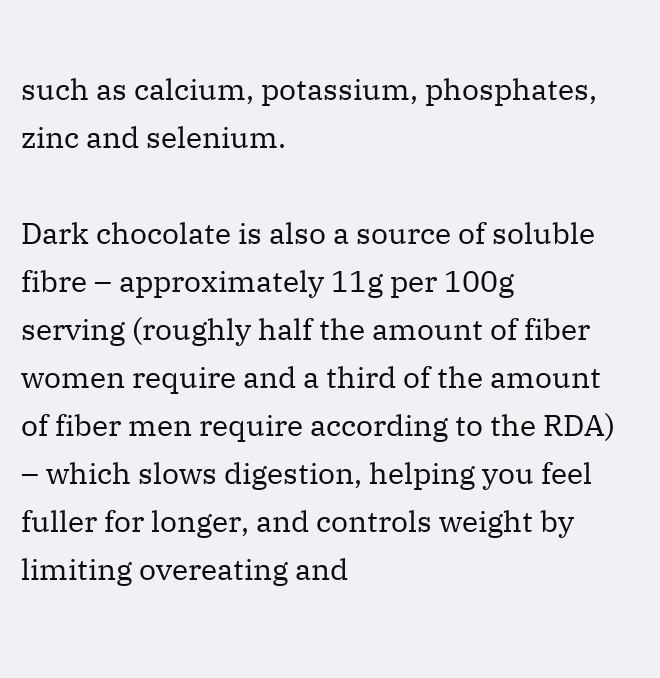such as calcium, potassium, phosphates, zinc and selenium.

Dark chocolate is also a source of soluble fibre – approximately 11g per 100g serving (roughly half the amount of fiber women require and a third of the amount of fiber men require according to the RDA) – which slows digestion, helping you feel fuller for longer, and controls weight by limiting overeating and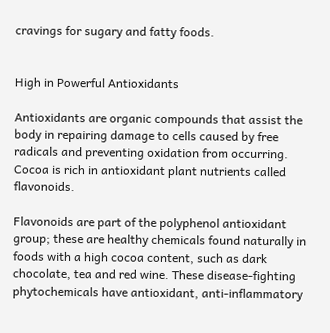cravings for sugary and fatty foods.


High in Powerful Antioxidants

Antioxidants are organic compounds that assist the body in repairing damage to cells caused by free radicals and preventing oxidation from occurring. Cocoa is rich in antioxidant plant nutrients called flavonoids.

Flavonoids are part of the polyphenol antioxidant group; these are healthy chemicals found naturally in foods with a high cocoa content, such as dark chocolate, tea and red wine. These disease-fighting phytochemicals have antioxidant, anti-inflammatory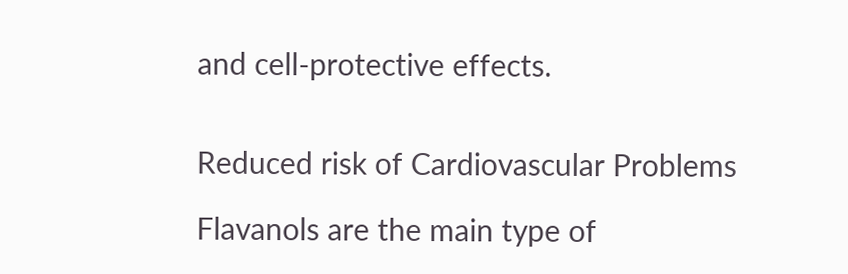and cell-protective effects.


Reduced risk of Cardiovascular Problems

Flavanols are the main type of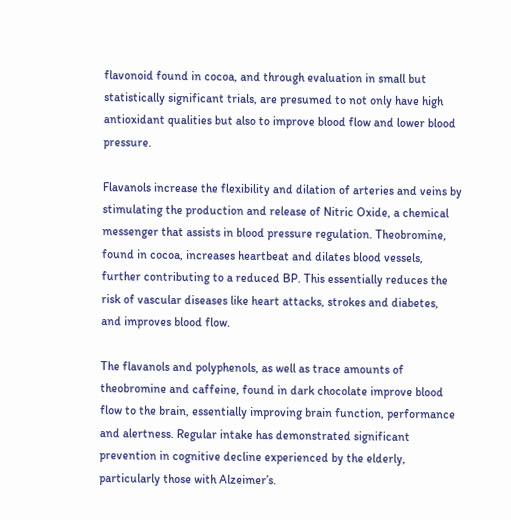flavonoid found in cocoa, and through evaluation in small but statistically significant trials, are presumed to not only have high antioxidant qualities but also to improve blood flow and lower blood pressure.

Flavanols increase the flexibility and dilation of arteries and veins by stimulating the production and release of Nitric Oxide, a chemical messenger that assists in blood pressure regulation. Theobromine, found in cocoa, increases heartbeat and dilates blood vessels, further contributing to a reduced BP. This essentially reduces the risk of vascular diseases like heart attacks, strokes and diabetes, and improves blood flow.

The flavanols and polyphenols, as well as trace amounts of theobromine and caffeine, found in dark chocolate improve blood flow to the brain, essentially improving brain function, performance and alertness. Regular intake has demonstrated significant prevention in cognitive decline experienced by the elderly, particularly those with Alzeimer’s.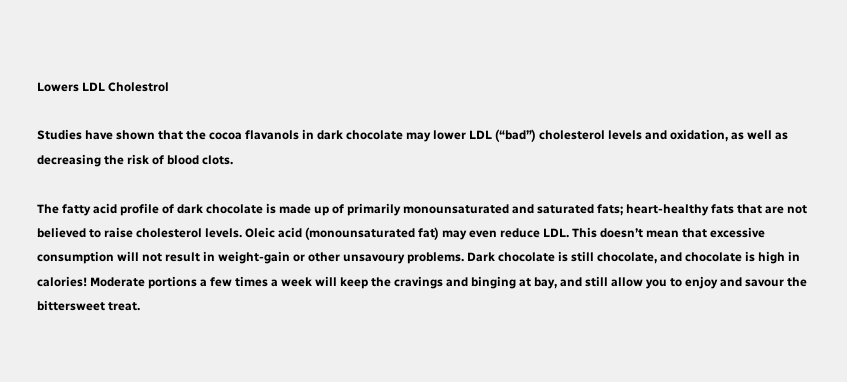Lowers LDL Cholestrol

Studies have shown that the cocoa flavanols in dark chocolate may lower LDL (“bad”) cholesterol levels and oxidation, as well as decreasing the risk of blood clots.

The fatty acid profile of dark chocolate is made up of primarily monounsaturated and saturated fats; heart-healthy fats that are not believed to raise cholesterol levels. Oleic acid (monounsaturated fat) may even reduce LDL. This doesn’t mean that excessive consumption will not result in weight-gain or other unsavoury problems. Dark chocolate is still chocolate, and chocolate is high in calories! Moderate portions a few times a week will keep the cravings and binging at bay, and still allow you to enjoy and savour the bittersweet treat.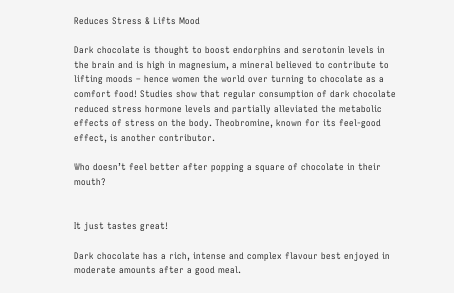Reduces Stress & Lifts Mood

Dark chocolate is thought to boost endorphins and serotonin levels in the brain and is high in magnesium, a mineral believed to contribute to lifting moods – hence women the world over turning to chocolate as a comfort food! Studies show that regular consumption of dark chocolate reduced stress hormone levels and partially alleviated the metabolic effects of stress on the body. Theobromine, known for its feel-good effect, is another contributor.

Who doesn’t feel better after popping a square of chocolate in their mouth?


It just tastes great!

Dark chocolate has a rich, intense and complex flavour best enjoyed in moderate amounts after a good meal.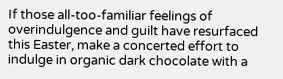If those all-too-familiar feelings of overindulgence and guilt have resurfaced this Easter, make a concerted effort to indulge in organic dark chocolate with a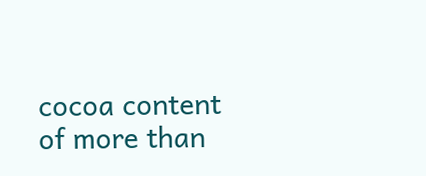cocoa content of more than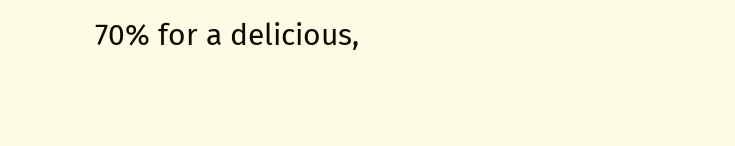70% for a delicious,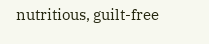nutritious, guilt-free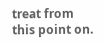treat from this point on.